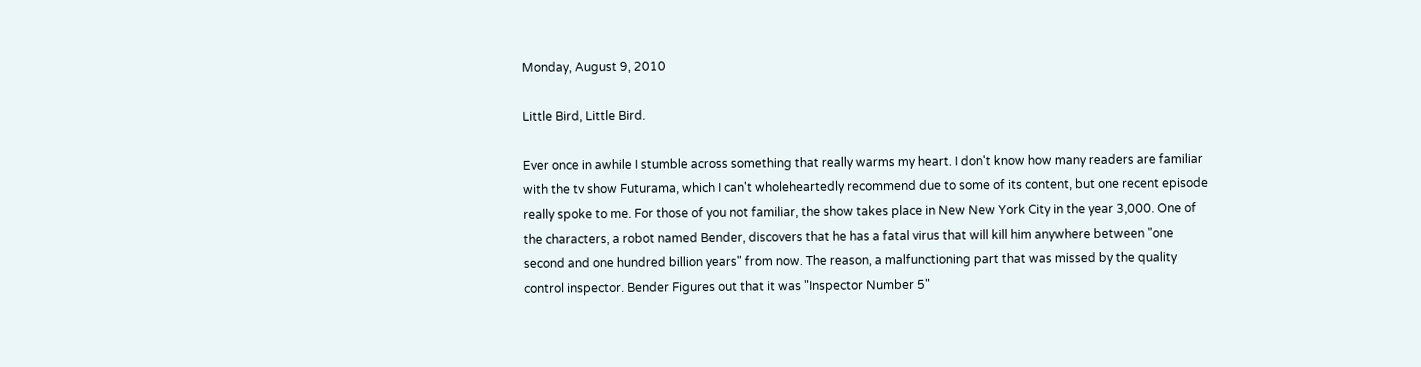Monday, August 9, 2010

Little Bird, Little Bird.

Ever once in awhile I stumble across something that really warms my heart. I don't know how many readers are familiar with the tv show Futurama, which I can't wholeheartedly recommend due to some of its content, but one recent episode really spoke to me. For those of you not familiar, the show takes place in New New York City in the year 3,000. One of the characters, a robot named Bender, discovers that he has a fatal virus that will kill him anywhere between "one second and one hundred billion years" from now. The reason, a malfunctioning part that was missed by the quality control inspector. Bender Figures out that it was "Inspector Number 5"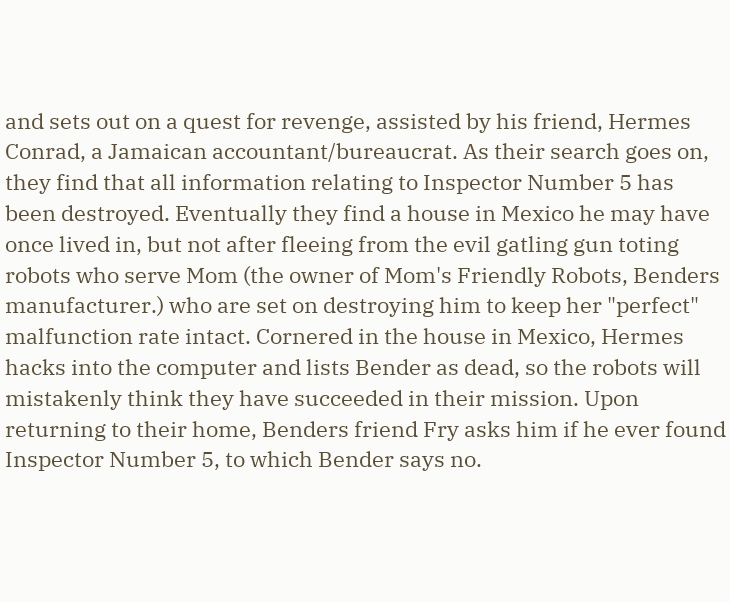and sets out on a quest for revenge, assisted by his friend, Hermes Conrad, a Jamaican accountant/bureaucrat. As their search goes on, they find that all information relating to Inspector Number 5 has been destroyed. Eventually they find a house in Mexico he may have once lived in, but not after fleeing from the evil gatling gun toting robots who serve Mom (the owner of Mom's Friendly Robots, Benders manufacturer.) who are set on destroying him to keep her "perfect" malfunction rate intact. Cornered in the house in Mexico, Hermes hacks into the computer and lists Bender as dead, so the robots will mistakenly think they have succeeded in their mission. Upon returning to their home, Benders friend Fry asks him if he ever found Inspector Number 5, to which Bender says no.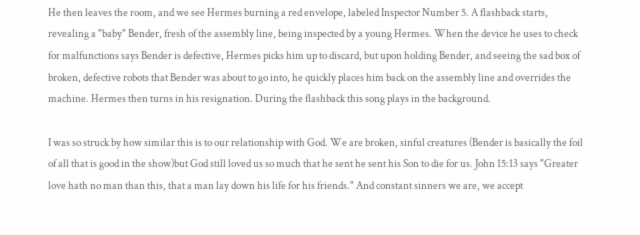He then leaves the room, and we see Hermes burning a red envelope, labeled Inspector Number 5. A flashback starts, revealing a "baby" Bender, fresh of the assembly line, being inspected by a young Hermes. When the device he uses to check for malfunctions says Bender is defective, Hermes picks him up to discard, but upon holding Bender, and seeing the sad box of broken, defective robots that Bender was about to go into, he quickly places him back on the assembly line and overrides the machine. Hermes then turns in his resignation. During the flashback this song plays in the background.

I was so struck by how similar this is to our relationship with God. We are broken, sinful creatures (Bender is basically the foil of all that is good in the show)but God still loved us so much that he sent he sent his Son to die for us. John 15:13 says "Greater love hath no man than this, that a man lay down his life for his friends." And constant sinners we are, we accept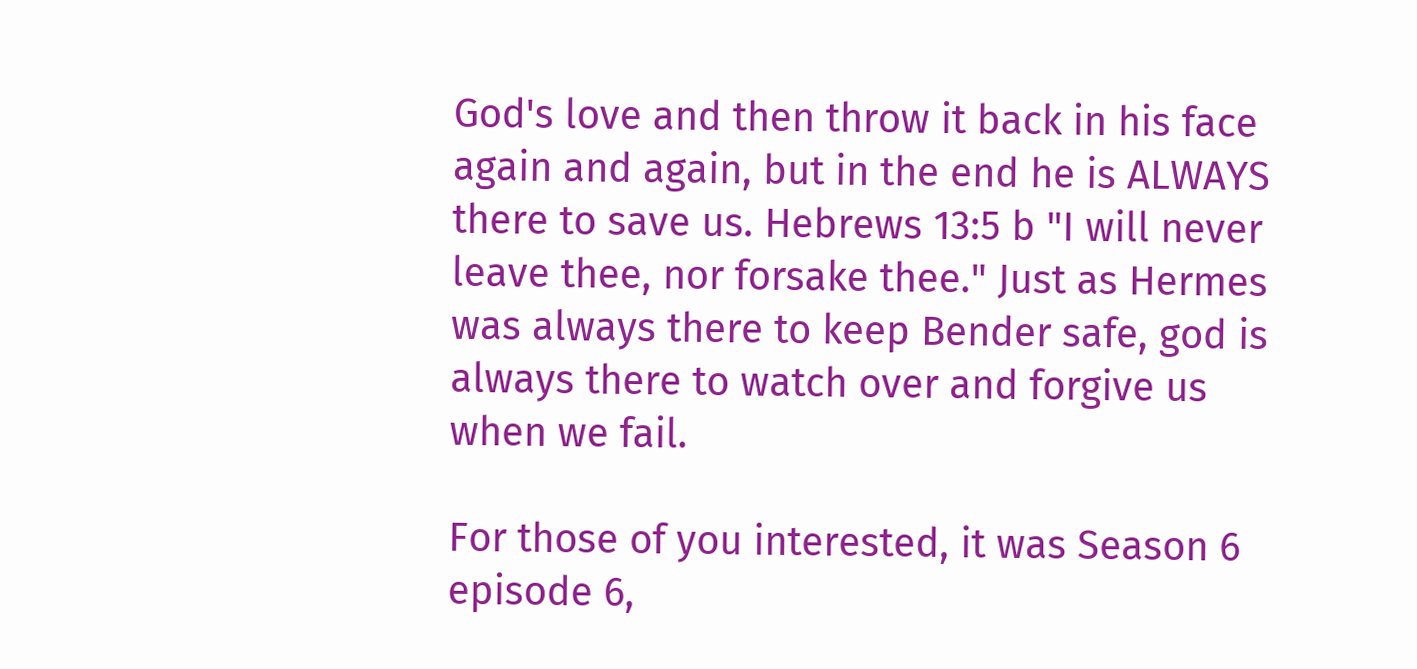God's love and then throw it back in his face again and again, but in the end he is ALWAYS there to save us. Hebrews 13:5 b "I will never leave thee, nor forsake thee." Just as Hermes was always there to keep Bender safe, god is always there to watch over and forgive us when we fail.

For those of you interested, it was Season 6 episode 6,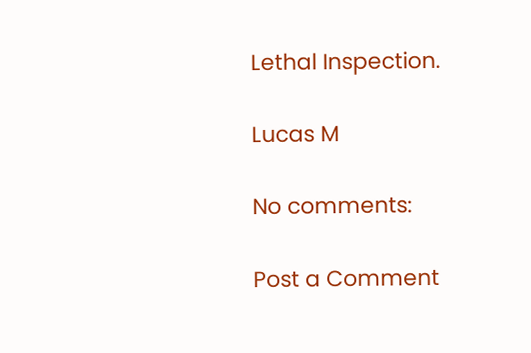Lethal Inspection.

Lucas M

No comments:

Post a Comment